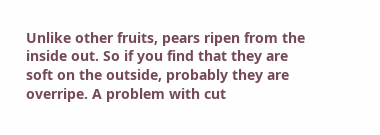Unlike other fruits, pears ripen from the inside out. So if you find that they are soft on the outside, probably they are overripe. A problem with cut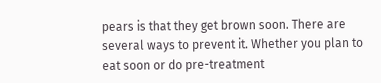pears is that they get brown soon. There are several ways to prevent it. Whether you plan to eat soon or do pre-treatment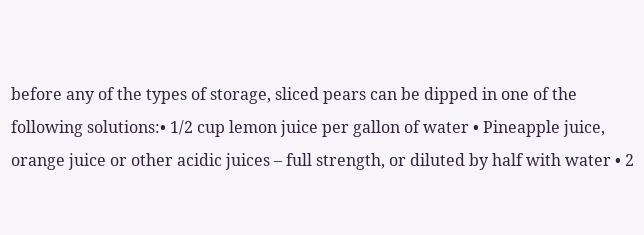before any of the types of storage, sliced pears can be dipped in one of the following solutions:• 1/2 cup lemon juice per gallon of water • Pineapple juice, orange juice or other acidic juices – full strength, or diluted by half with water • 2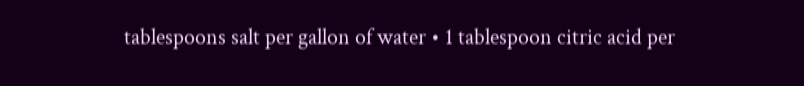tablespoons salt per gallon of water • 1 tablespoon citric acid per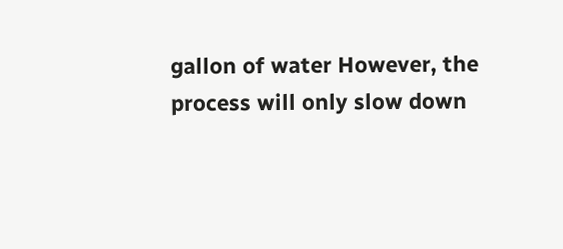gallon of water However, the process will only slow down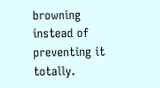browning instead of preventing it totally.